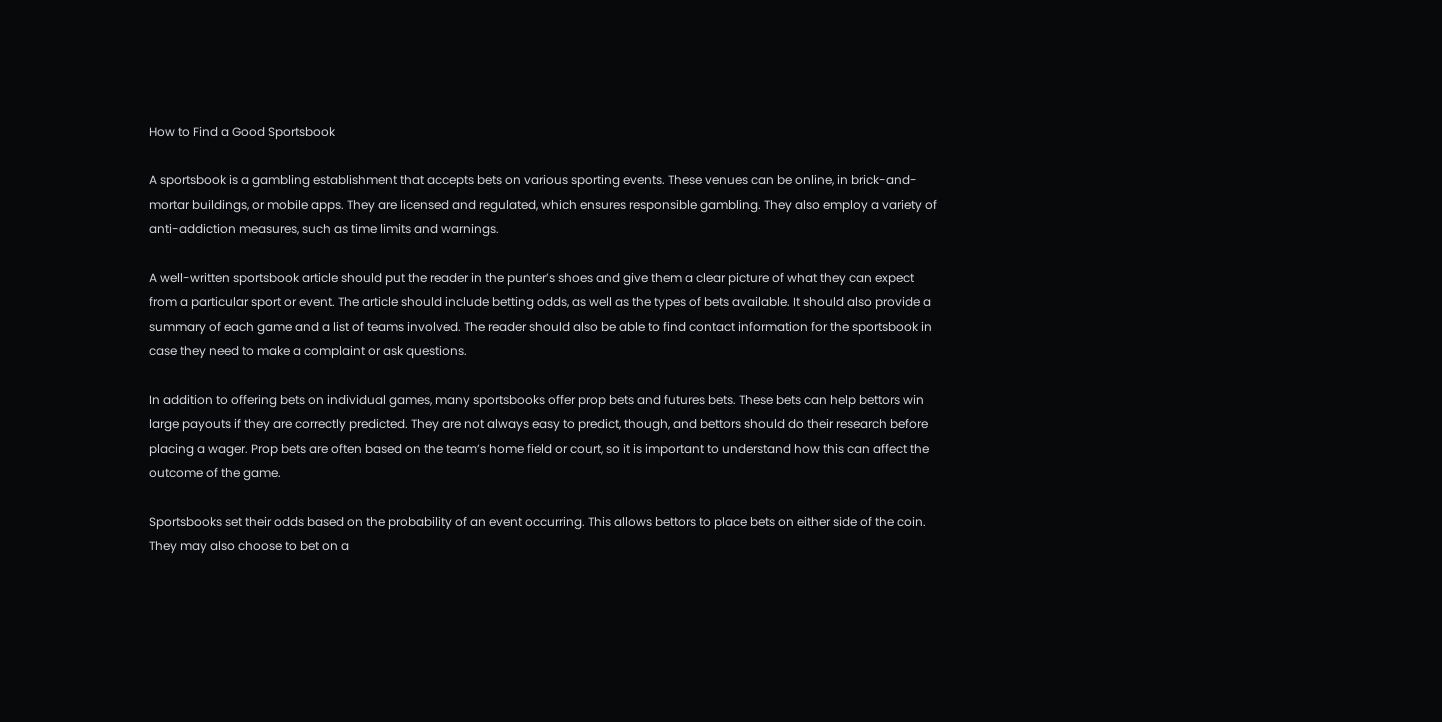How to Find a Good Sportsbook

A sportsbook is a gambling establishment that accepts bets on various sporting events. These venues can be online, in brick-and-mortar buildings, or mobile apps. They are licensed and regulated, which ensures responsible gambling. They also employ a variety of anti-addiction measures, such as time limits and warnings.

A well-written sportsbook article should put the reader in the punter’s shoes and give them a clear picture of what they can expect from a particular sport or event. The article should include betting odds, as well as the types of bets available. It should also provide a summary of each game and a list of teams involved. The reader should also be able to find contact information for the sportsbook in case they need to make a complaint or ask questions.

In addition to offering bets on individual games, many sportsbooks offer prop bets and futures bets. These bets can help bettors win large payouts if they are correctly predicted. They are not always easy to predict, though, and bettors should do their research before placing a wager. Prop bets are often based on the team’s home field or court, so it is important to understand how this can affect the outcome of the game.

Sportsbooks set their odds based on the probability of an event occurring. This allows bettors to place bets on either side of the coin. They may also choose to bet on a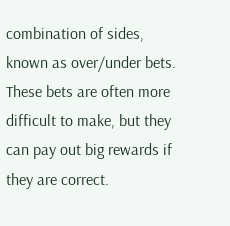combination of sides, known as over/under bets. These bets are often more difficult to make, but they can pay out big rewards if they are correct.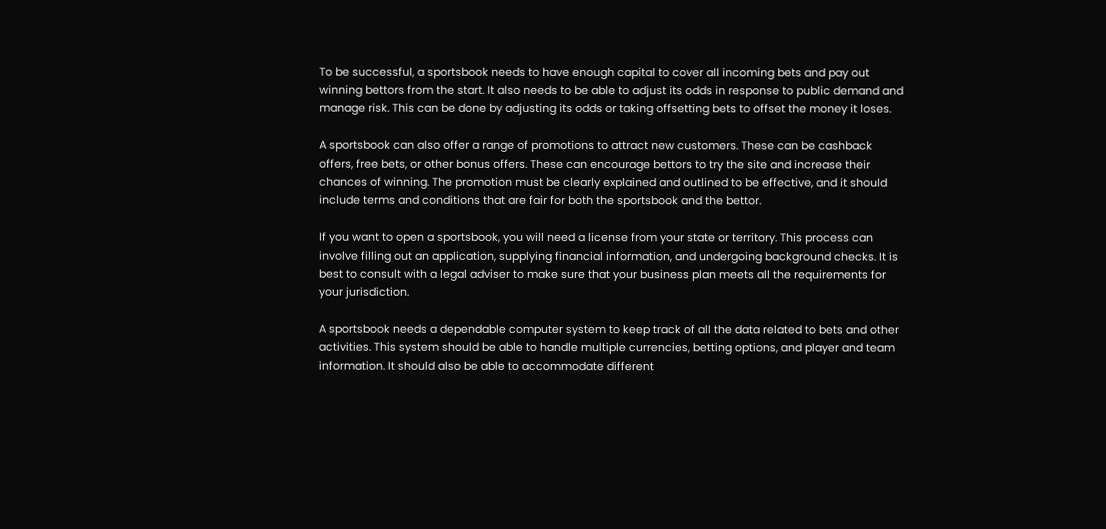To be successful, a sportsbook needs to have enough capital to cover all incoming bets and pay out winning bettors from the start. It also needs to be able to adjust its odds in response to public demand and manage risk. This can be done by adjusting its odds or taking offsetting bets to offset the money it loses.

A sportsbook can also offer a range of promotions to attract new customers. These can be cashback offers, free bets, or other bonus offers. These can encourage bettors to try the site and increase their chances of winning. The promotion must be clearly explained and outlined to be effective, and it should include terms and conditions that are fair for both the sportsbook and the bettor.

If you want to open a sportsbook, you will need a license from your state or territory. This process can involve filling out an application, supplying financial information, and undergoing background checks. It is best to consult with a legal adviser to make sure that your business plan meets all the requirements for your jurisdiction.

A sportsbook needs a dependable computer system to keep track of all the data related to bets and other activities. This system should be able to handle multiple currencies, betting options, and player and team information. It should also be able to accommodate different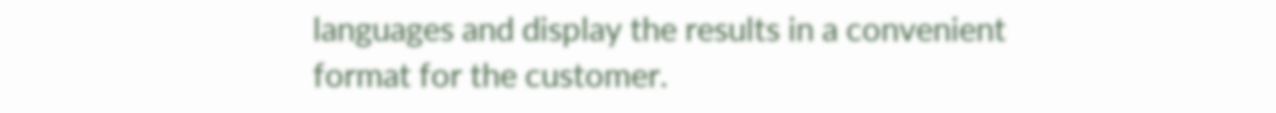languages and display the results in a convenient format for the customer.